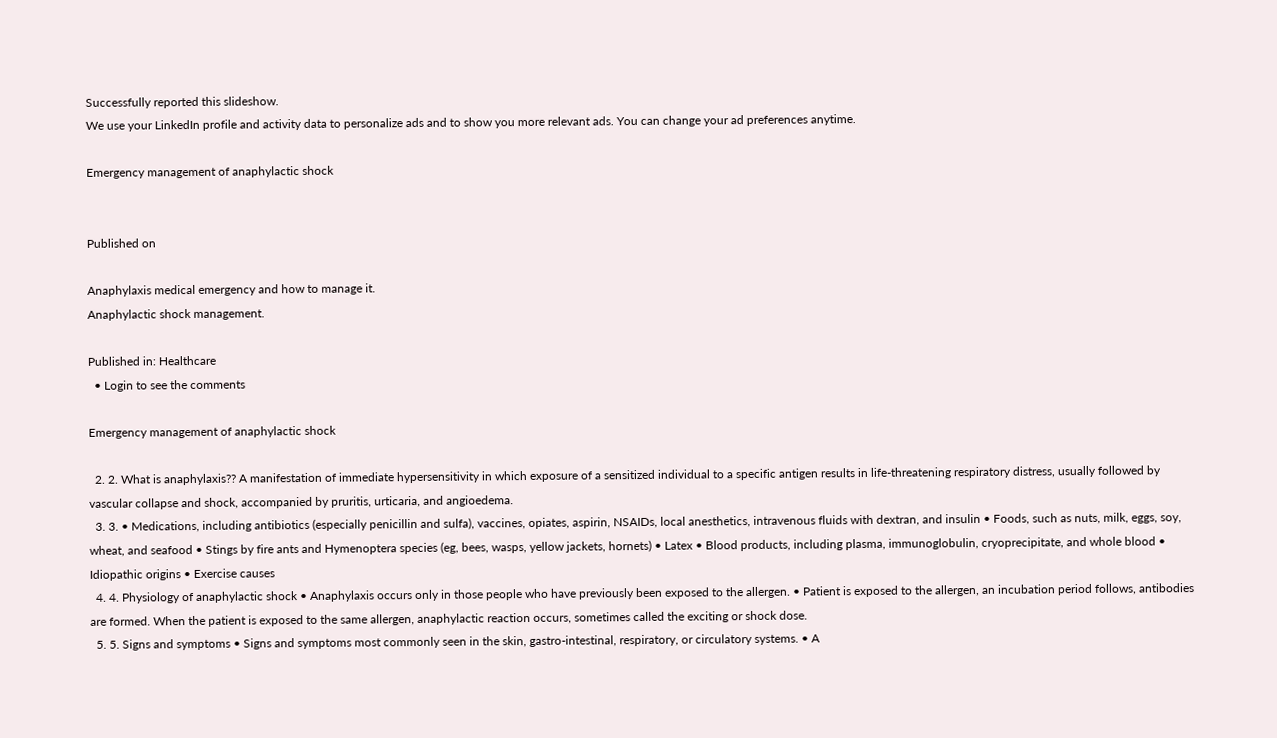Successfully reported this slideshow.
We use your LinkedIn profile and activity data to personalize ads and to show you more relevant ads. You can change your ad preferences anytime.

Emergency management of anaphylactic shock


Published on

Anaphylaxis medical emergency and how to manage it.
Anaphylactic shock management.

Published in: Healthcare
  • Login to see the comments

Emergency management of anaphylactic shock

  2. 2. What is anaphylaxis?? A manifestation of immediate hypersensitivity in which exposure of a sensitized individual to a specific antigen results in life-threatening respiratory distress, usually followed by vascular collapse and shock, accompanied by pruritis, urticaria, and angioedema.
  3. 3. • Medications, including antibiotics (especially penicillin and sulfa), vaccines, opiates, aspirin, NSAIDs, local anesthetics, intravenous fluids with dextran, and insulin • Foods, such as nuts, milk, eggs, soy, wheat, and seafood • Stings by fire ants and Hymenoptera species (eg, bees, wasps, yellow jackets, hornets) • Latex • Blood products, including plasma, immunoglobulin, cryoprecipitate, and whole blood • Idiopathic origins • Exercise causes
  4. 4. Physiology of anaphylactic shock • Anaphylaxis occurs only in those people who have previously been exposed to the allergen. • Patient is exposed to the allergen, an incubation period follows, antibodies are formed. When the patient is exposed to the same allergen, anaphylactic reaction occurs, sometimes called the exciting or shock dose.
  5. 5. Signs and symptoms • Signs and symptoms most commonly seen in the skin, gastro-intestinal, respiratory, or circulatory systems. • A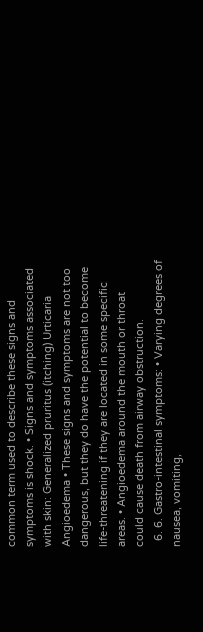common term used to describe these signs and symptoms is shock. • Signs and symptoms associated with skin: Generalized pruritus (itching) Urticaria Angioedema • These signs and symptoms are not too dangerous, but they do have the potential to become life-threatening if they are located in some specific areas. • Angioedema around the mouth or throat could cause death from airway obstruction.
  6. 6. Gastro-intestinal symptoms: • Varying degrees of nausea, vomiting,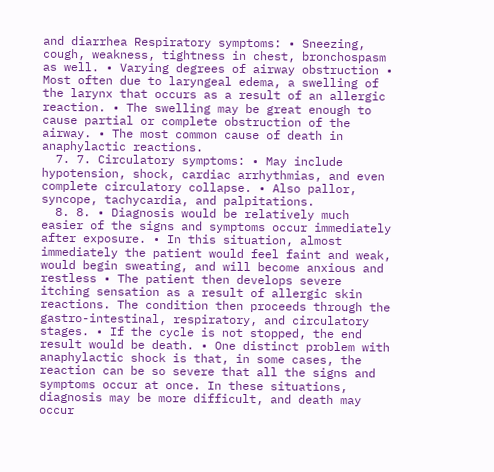and diarrhea Respiratory symptoms: • Sneezing, cough, weakness, tightness in chest, bronchospasm as well. • Varying degrees of airway obstruction • Most often due to laryngeal edema, a swelling of the larynx that occurs as a result of an allergic reaction. • The swelling may be great enough to cause partial or complete obstruction of the airway. • The most common cause of death in anaphylactic reactions.
  7. 7. Circulatory symptoms: • May include hypotension, shock, cardiac arrhythmias, and even complete circulatory collapse. • Also pallor, syncope, tachycardia, and palpitations.
  8. 8. • Diagnosis would be relatively much easier of the signs and symptoms occur immediately after exposure. • In this situation, almost immediately the patient would feel faint and weak, would begin sweating, and will become anxious and restless • The patient then develops severe itching sensation as a result of allergic skin reactions. The condition then proceeds through the gastro-intestinal, respiratory, and circulatory stages. • If the cycle is not stopped, the end result would be death. • One distinct problem with anaphylactic shock is that, in some cases, the reaction can be so severe that all the signs and symptoms occur at once. In these situations, diagnosis may be more difficult, and death may occur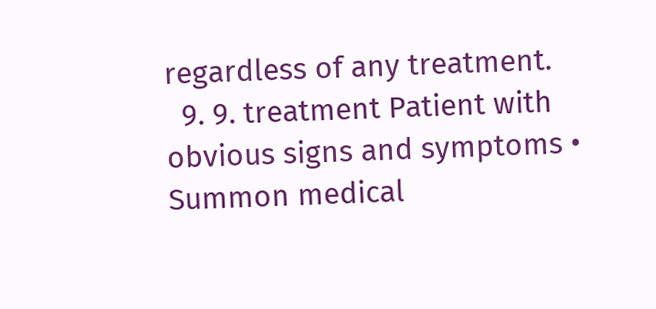regardless of any treatment.
  9. 9. treatment Patient with obvious signs and symptoms • Summon medical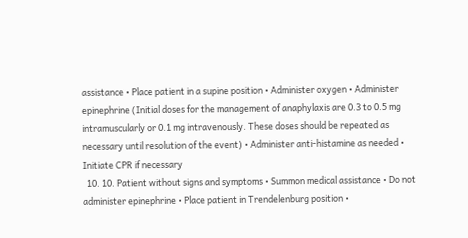assistance • Place patient in a supine position • Administer oxygen • Administer epinephrine (Initial doses for the management of anaphylaxis are 0.3 to 0.5 mg intramuscularly or 0.1 mg intravenously. These doses should be repeated as necessary until resolution of the event) • Administer anti-histamine as needed • Initiate CPR if necessary
  10. 10. Patient without signs and symptoms • Summon medical assistance • Do not administer epinephrine • Place patient in Trendelenburg position •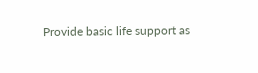Provide basic life support as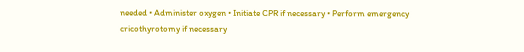needed • Administer oxygen • Initiate CPR if necessary • Perform emergency cricothyrotomy if necessary